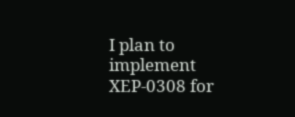I plan to implement XEP-0308 for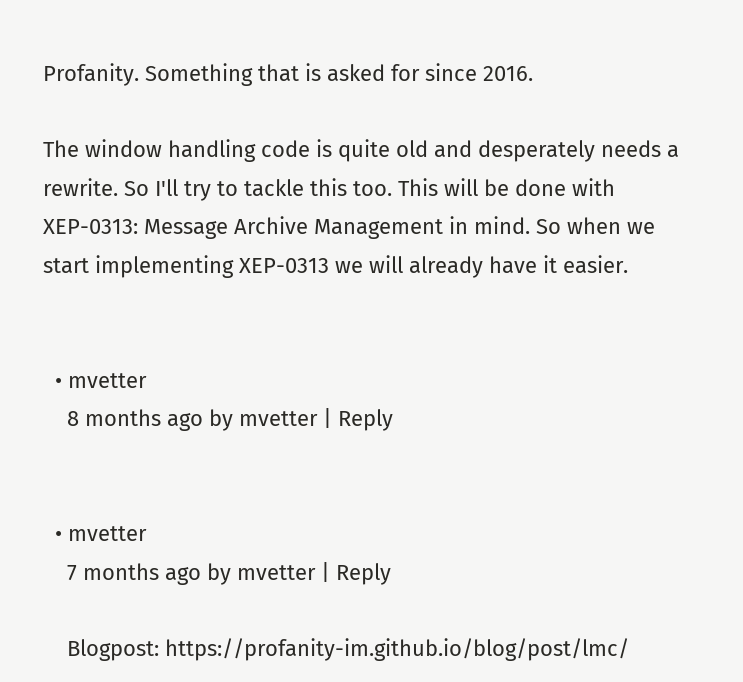Profanity. Something that is asked for since 2016.

The window handling code is quite old and desperately needs a rewrite. So I'll try to tackle this too. This will be done with XEP-0313: Message Archive Management in mind. So when we start implementing XEP-0313 we will already have it easier.


  • mvetter
    8 months ago by mvetter | Reply


  • mvetter
    7 months ago by mvetter | Reply

    Blogpost: https://profanity-im.github.io/blog/post/lmc/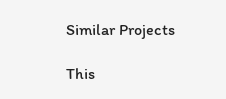Similar Projects

This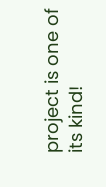project is one of its kind!